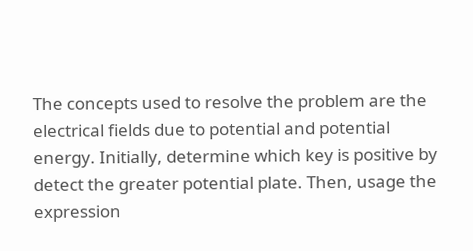The concepts used to resolve the problem are the electrical fields due to potential and potential energy. Initially, determine which key is positive by detect the greater potential plate. Then, usage the expression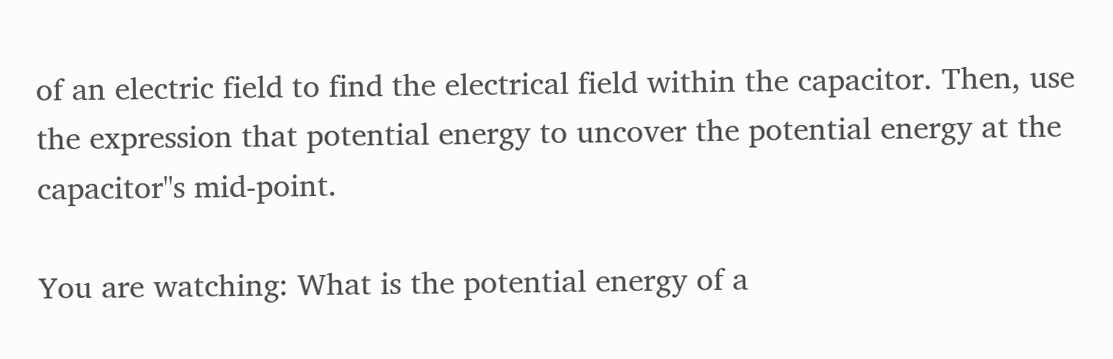of an electric field to find the electrical field within the capacitor. Then, use the expression that potential energy to uncover the potential energy at the capacitor"s mid-point.

You are watching: What is the potential energy of a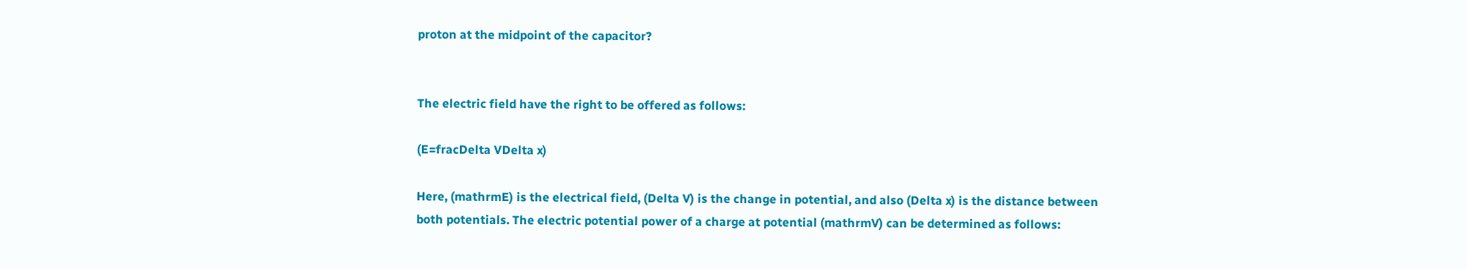proton at the midpoint of the capacitor?


The electric field have the right to be offered as follows:

(E=fracDelta VDelta x)

Here, (mathrmE) is the electrical field, (Delta V) is the change in potential, and also (Delta x) is the distance between both potentials. The electric potential power of a charge at potential (mathrmV) can be determined as follows: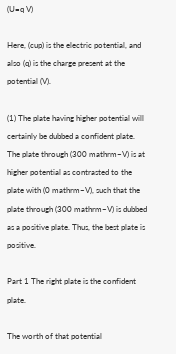(U=q V)

Here, (cup) is the electric potential, and also (q) is the charge present at the potential (V).

(1) The plate having higher potential will certainly be dubbed a confident plate. The plate through (300 mathrm~V) is at higher potential as contrasted to the plate with (0 mathrm~V), such that the plate through (300 mathrm~V) is dubbed as a positive plate. Thus, the best plate is positive.

Part 1 The right plate is the confident plate.

The worth of that potential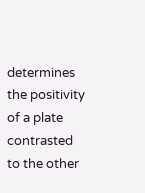determines the positivity of a plate contrasted to the other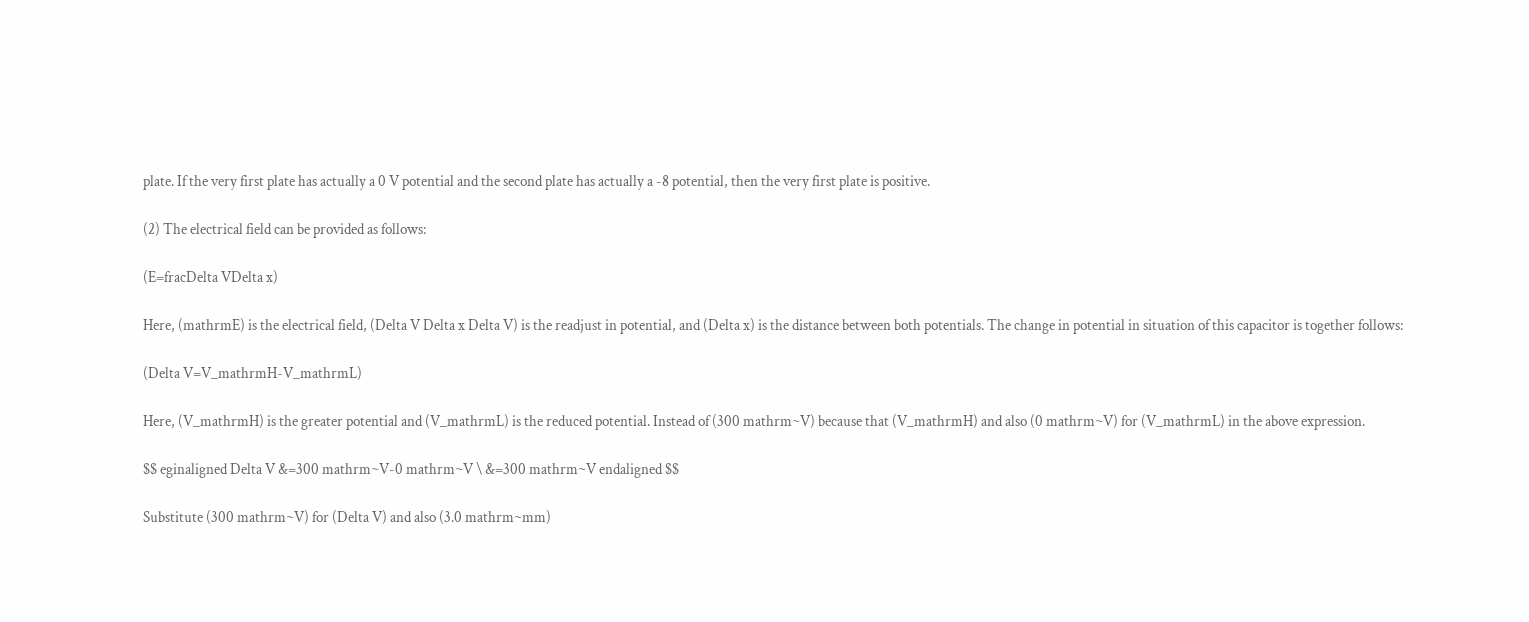plate. If the very first plate has actually a 0 V potential and the second plate has actually a -8 potential, then the very first plate is positive.

(2) The electrical field can be provided as follows:

(E=fracDelta VDelta x)

Here, (mathrmE) is the electrical field, (Delta V Delta x Delta V) is the readjust in potential, and (Delta x) is the distance between both potentials. The change in potential in situation of this capacitor is together follows:

(Delta V=V_mathrmH-V_mathrmL)

Here, (V_mathrmH) is the greater potential and (V_mathrmL) is the reduced potential. Instead of (300 mathrm~V) because that (V_mathrmH) and also (0 mathrm~V) for (V_mathrmL) in the above expression.

$$ eginaligned Delta V &=300 mathrm~V-0 mathrm~V \ &=300 mathrm~V endaligned $$

Substitute (300 mathrm~V) for (Delta V) and also (3.0 mathrm~mm)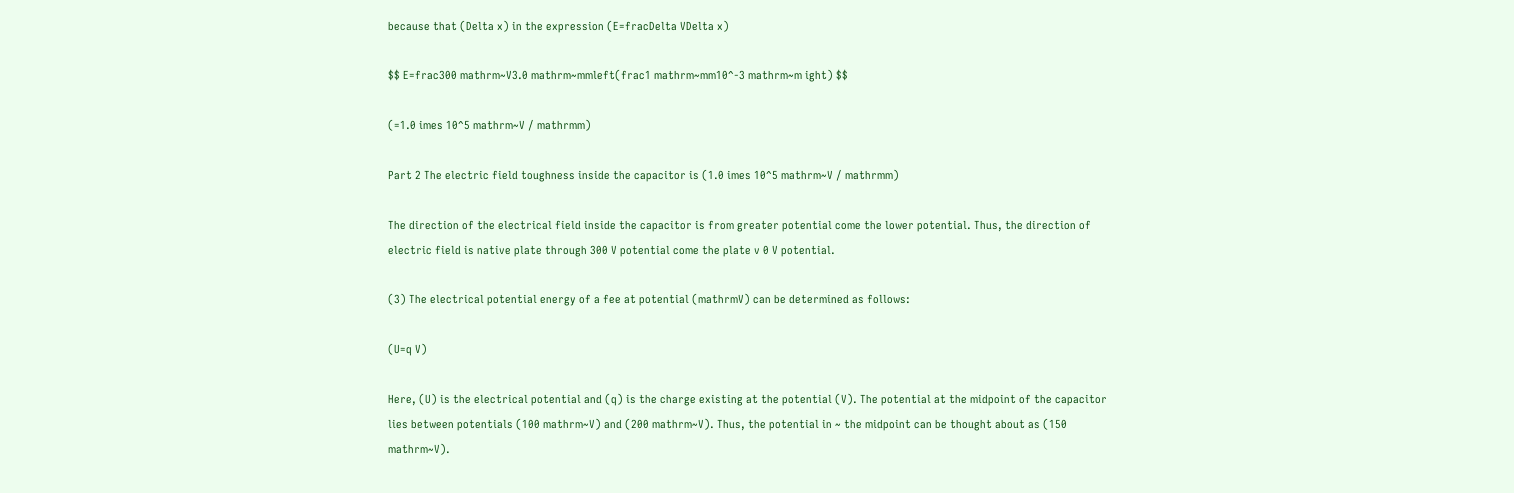because that (Delta x) in the expression (E=fracDelta VDelta x)

$$ E=frac300 mathrm~V3.0 mathrm~mmleft(frac1 mathrm~mm10^-3 mathrm~m ight) $$

(=1.0 imes 10^5 mathrm~V / mathrmm)

Part 2 The electric field toughness inside the capacitor is (1.0 imes 10^5 mathrm~V / mathrmm)

The direction of the electrical field inside the capacitor is from greater potential come the lower potential. Thus, the direction of electric field is native plate through 300 V potential come the plate v 0 V potential.

(3) The electrical potential energy of a fee at potential (mathrmV) can be determined as follows:

(U=q V)

Here, (U) is the electrical potential and (q) is the charge existing at the potential (V). The potential at the midpoint of the capacitor lies between potentials (100 mathrm~V) and (200 mathrm~V). Thus, the potential in ~ the midpoint can be thought about as (150 mathrm~V).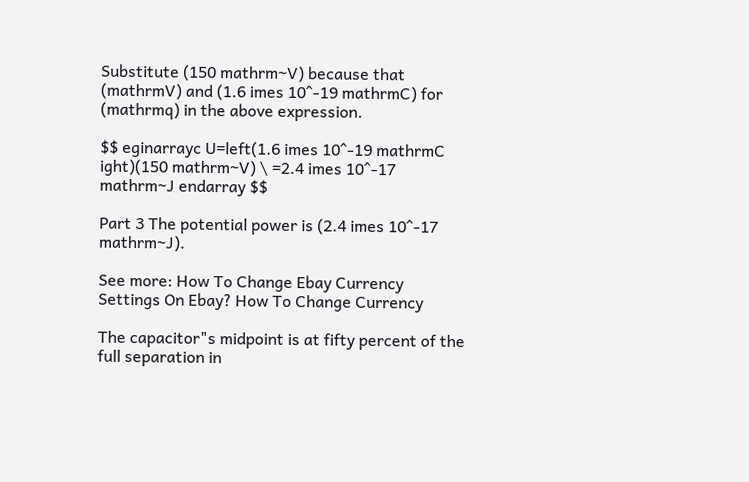Substitute (150 mathrm~V) because that (mathrmV) and (1.6 imes 10^-19 mathrmC) for (mathrmq) in the above expression.

$$ eginarrayc U=left(1.6 imes 10^-19 mathrmC ight)(150 mathrm~V) \ =2.4 imes 10^-17 mathrm~J endarray $$

Part 3 The potential power is (2.4 imes 10^-17 mathrm~J).

See more: How To Change Ebay Currency Settings On Ebay? How To Change Currency

The capacitor"s midpoint is at fifty percent of the full separation in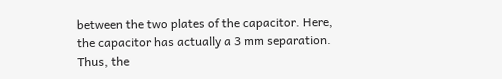between the two plates of the capacitor. Here, the capacitor has actually a 3 mm separation. Thus, the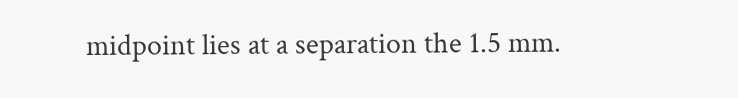midpoint lies at a separation the 1.5 mm.